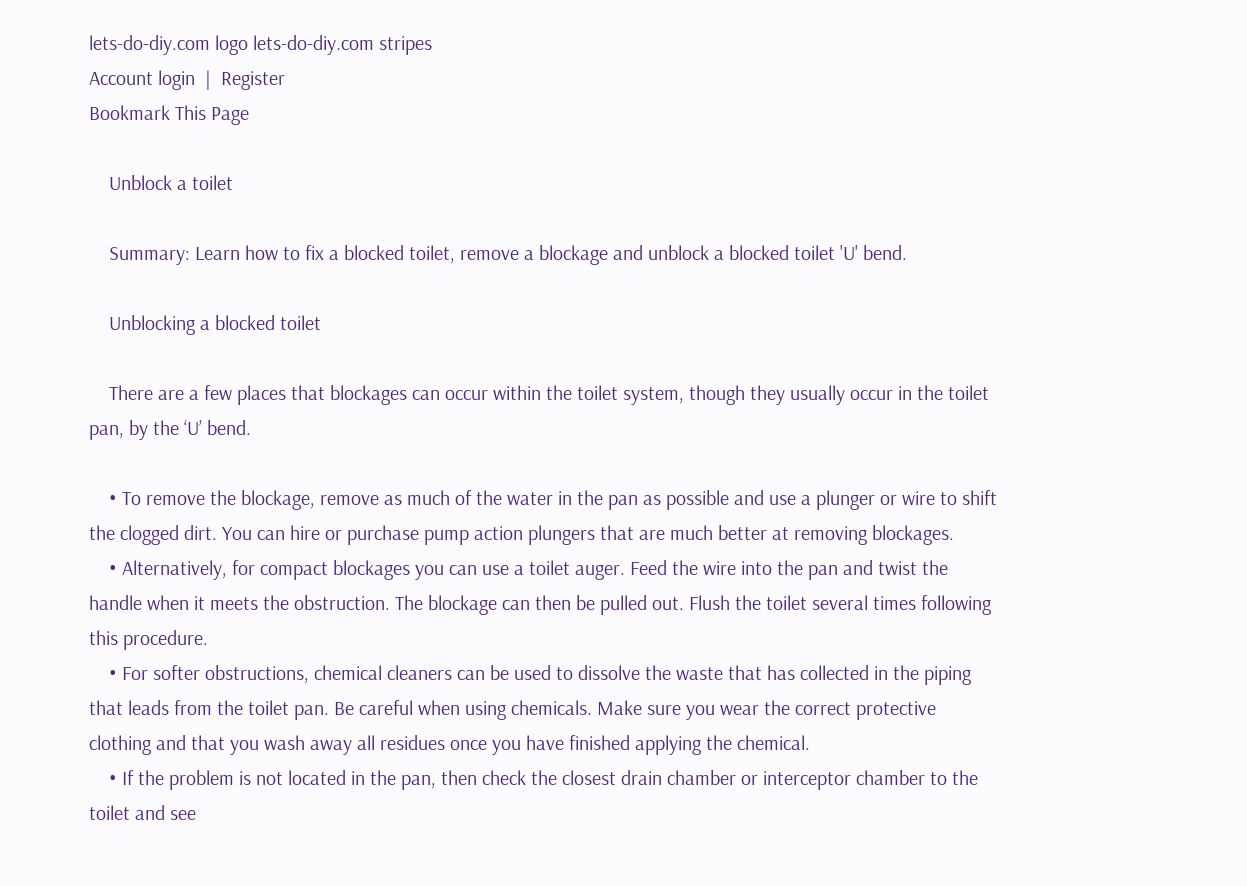lets-do-diy.com logo lets-do-diy.com stripes
Account login  |  Register
Bookmark This Page

    Unblock a toilet

    Summary: Learn how to fix a blocked toilet, remove a blockage and unblock a blocked toilet 'U' bend.

    Unblocking a blocked toilet

    There are a few places that blockages can occur within the toilet system, though they usually occur in the toilet pan, by the ‘U’ bend.

    • To remove the blockage, remove as much of the water in the pan as possible and use a plunger or wire to shift the clogged dirt. You can hire or purchase pump action plungers that are much better at removing blockages.
    • Alternatively, for compact blockages you can use a toilet auger. Feed the wire into the pan and twist the handle when it meets the obstruction. The blockage can then be pulled out. Flush the toilet several times following this procedure.
    • For softer obstructions, chemical cleaners can be used to dissolve the waste that has collected in the piping that leads from the toilet pan. Be careful when using chemicals. Make sure you wear the correct protective clothing and that you wash away all residues once you have finished applying the chemical.
    • If the problem is not located in the pan, then check the closest drain chamber or interceptor chamber to the toilet and see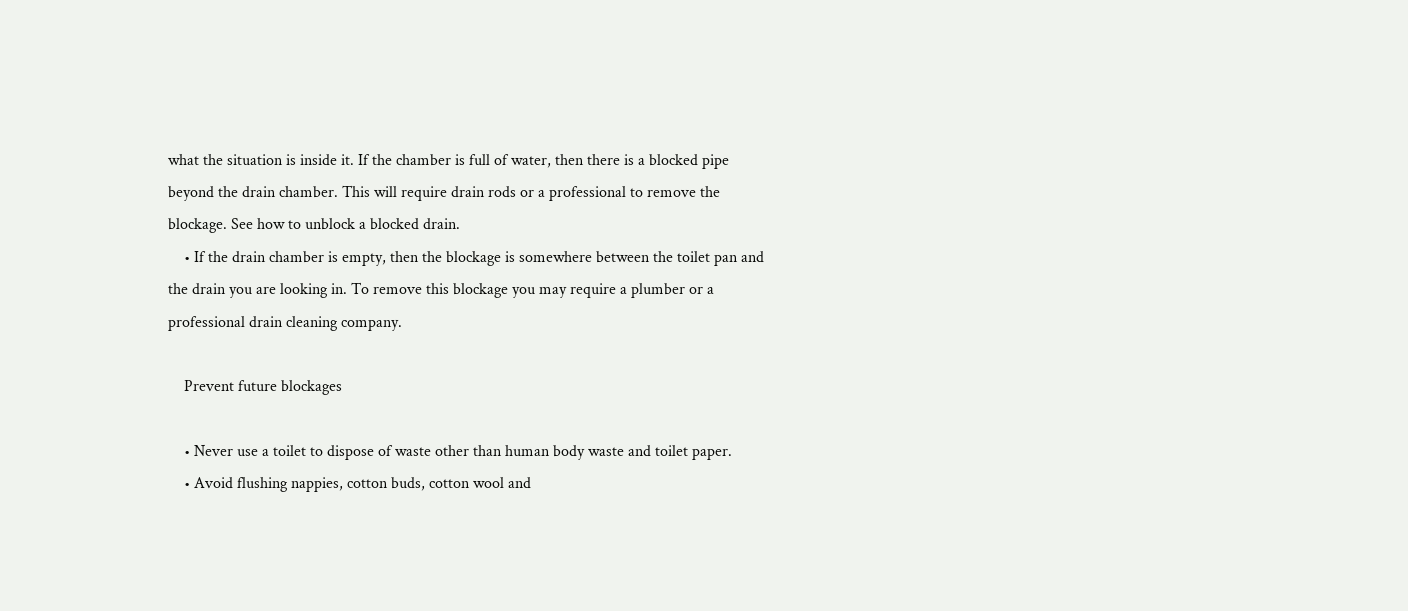what the situation is inside it. If the chamber is full of water, then there is a blocked pipe beyond the drain chamber. This will require drain rods or a professional to remove the blockage. See how to unblock a blocked drain.
    • If the drain chamber is empty, then the blockage is somewhere between the toilet pan and the drain you are looking in. To remove this blockage you may require a plumber or a professional drain cleaning company.

    Prevent future blockages

    • Never use a toilet to dispose of waste other than human body waste and toilet paper.
    • Avoid flushing nappies, cotton buds, cotton wool and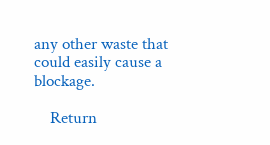any other waste that could easily cause a blockage.

    Return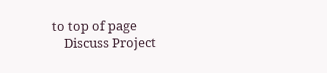to top of page
    Discuss Project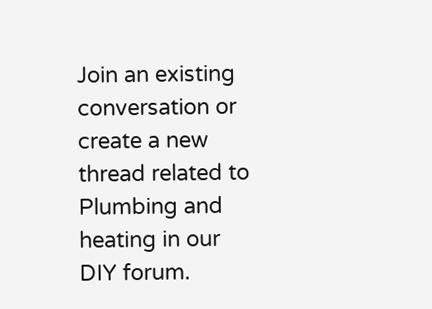Join an existing conversation or create a new thread related to Plumbing and heating in our DIY forum.